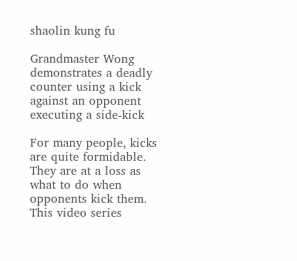shaolin kung fu

Grandmaster Wong demonstrates a deadly counter using a kick against an opponent executing a side-kick

For many people, kicks are quite formidable. They are at a loss as what to do when opponents kick them. This video series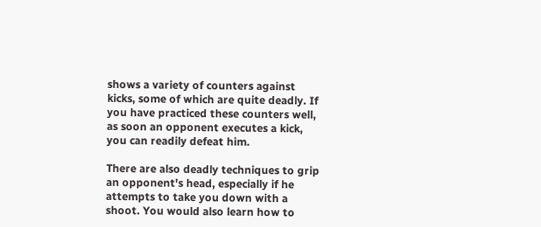shows a variety of counters against kicks, some of which are quite deadly. If you have practiced these counters well, as soon an opponent executes a kick, you can readily defeat him.

There are also deadly techniques to grip an opponent's head, especially if he attempts to take you down with a shoot. You would also learn how to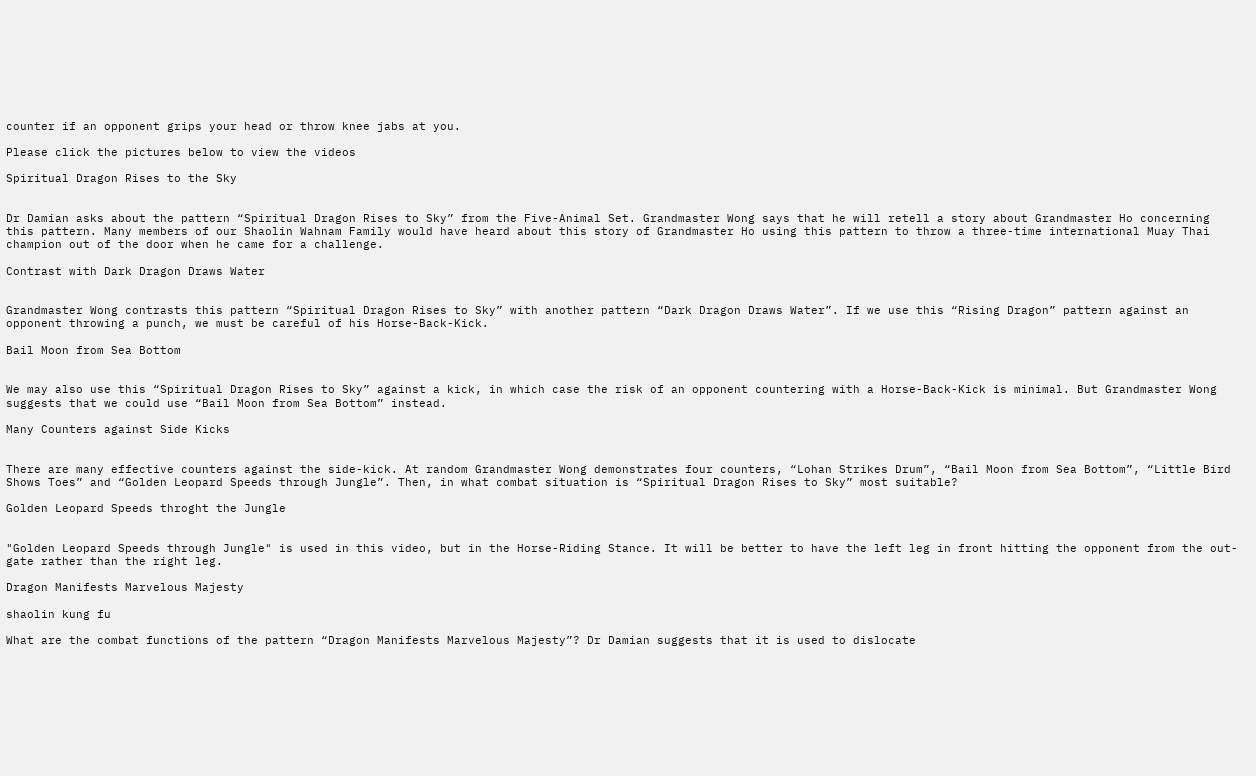counter if an opponent grips your head or throw knee jabs at you.

Please click the pictures below to view the videos

Spiritual Dragon Rises to the Sky


Dr Damian asks about the pattern “Spiritual Dragon Rises to Sky” from the Five-Animal Set. Grandmaster Wong says that he will retell a story about Grandmaster Ho concerning this pattern. Many members of our Shaolin Wahnam Family would have heard about this story of Grandmaster Ho using this pattern to throw a three-time international Muay Thai champion out of the door when he came for a challenge.

Contrast with Dark Dragon Draws Water


Grandmaster Wong contrasts this pattern “Spiritual Dragon Rises to Sky” with another pattern “Dark Dragon Draws Water”. If we use this “Rising Dragon” pattern against an opponent throwing a punch, we must be careful of his Horse-Back-Kick.

Bail Moon from Sea Bottom


We may also use this “Spiritual Dragon Rises to Sky” against a kick, in which case the risk of an opponent countering with a Horse-Back-Kick is minimal. But Grandmaster Wong suggests that we could use “Bail Moon from Sea Bottom” instead.

Many Counters against Side Kicks


There are many effective counters against the side-kick. At random Grandmaster Wong demonstrates four counters, “Lohan Strikes Drum”, “Bail Moon from Sea Bottom”, “Little Bird Shows Toes” and “Golden Leopard Speeds through Jungle”. Then, in what combat situation is “Spiritual Dragon Rises to Sky” most suitable?

Golden Leopard Speeds throght the Jungle


"Golden Leopard Speeds through Jungle" is used in this video, but in the Horse-Riding Stance. It will be better to have the left leg in front hitting the opponent from the out-gate rather than the right leg.

Dragon Manifests Marvelous Majesty

shaolin kung fu

What are the combat functions of the pattern “Dragon Manifests Marvelous Majesty”? Dr Damian suggests that it is used to dislocate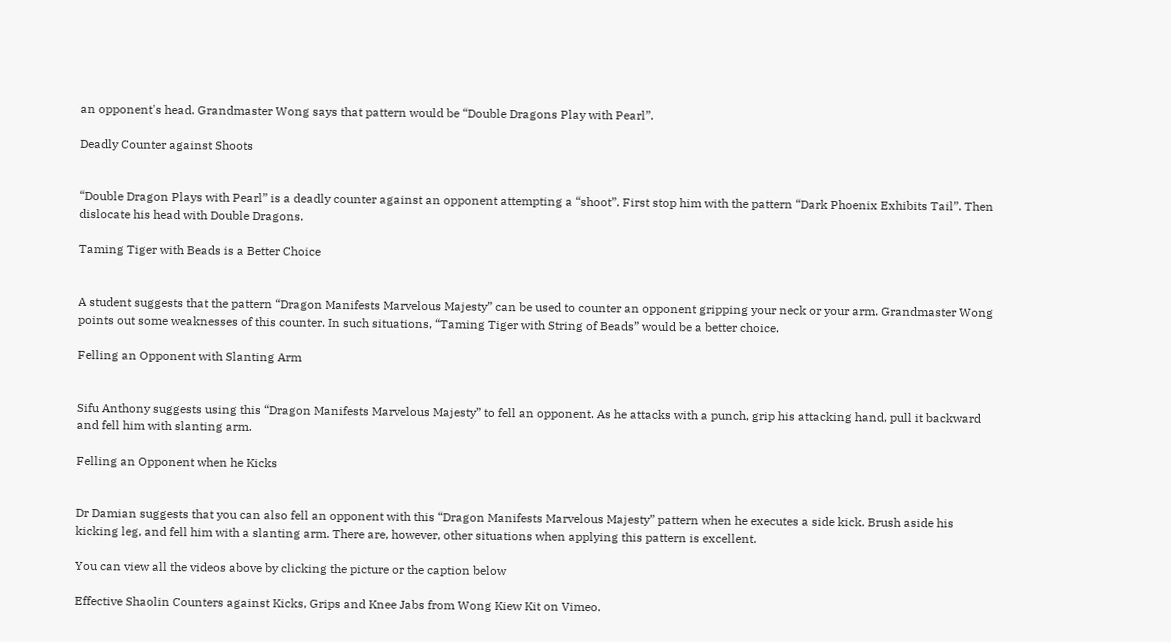an opponent's head. Grandmaster Wong says that pattern would be “Double Dragons Play with Pearl”.

Deadly Counter against Shoots


“Double Dragon Plays with Pearl” is a deadly counter against an opponent attempting a “shoot”. First stop him with the pattern “Dark Phoenix Exhibits Tail”. Then dislocate his head with Double Dragons.

Taming Tiger with Beads is a Better Choice


A student suggests that the pattern “Dragon Manifests Marvelous Majesty” can be used to counter an opponent gripping your neck or your arm. Grandmaster Wong points out some weaknesses of this counter. In such situations, “Taming Tiger with String of Beads” would be a better choice.

Felling an Opponent with Slanting Arm


Sifu Anthony suggests using this “Dragon Manifests Marvelous Majesty” to fell an opponent. As he attacks with a punch, grip his attacking hand, pull it backward and fell him with slanting arm.

Felling an Opponent when he Kicks


Dr Damian suggests that you can also fell an opponent with this “Dragon Manifests Marvelous Majesty” pattern when he executes a side kick. Brush aside his kicking leg, and fell him with a slanting arm. There are, however, other situations when applying this pattern is excellent.

You can view all the videos above by clicking the picture or the caption below

Effective Shaolin Counters against Kicks, Grips and Knee Jabs from Wong Kiew Kit on Vimeo.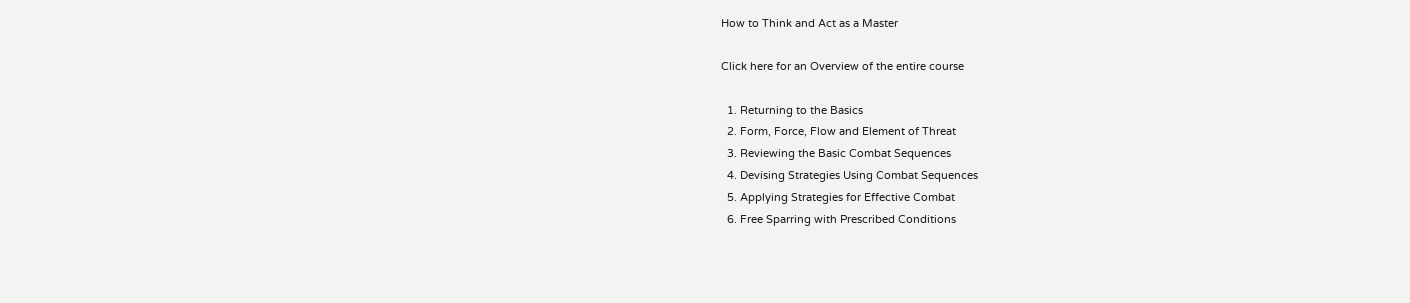How to Think and Act as a Master

Click here for an Overview of the entire course

  1. Returning to the Basics
  2. Form, Force, Flow and Element of Threat
  3. Reviewing the Basic Combat Sequences
  4. Devising Strategies Using Combat Sequences
  5. Applying Strategies for Effective Combat
  6. Free Sparring with Prescribed Conditions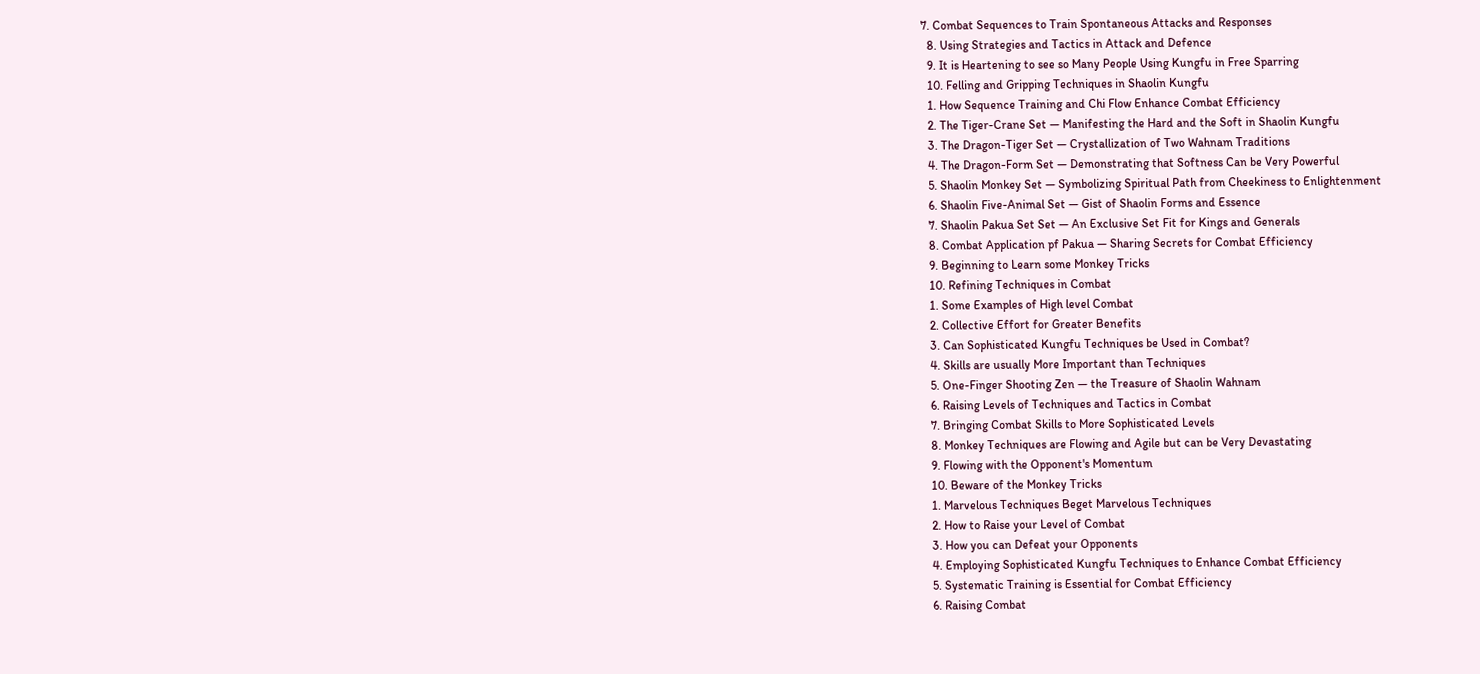7. Combat Sequences to Train Spontaneous Attacks and Responses
  8. Using Strategies and Tactics in Attack and Defence
  9. It is Heartening to see so Many People Using Kungfu in Free Sparring
  10. Felling and Gripping Techniques in Shaolin Kungfu
  1. How Sequence Training and Chi Flow Enhance Combat Efficiency
  2. The Tiger-Crane Set — Manifesting the Hard and the Soft in Shaolin Kungfu
  3. The Dragon-Tiger Set — Crystallization of Two Wahnam Traditions
  4. The Dragon-Form Set — Demonstrating that Softness Can be Very Powerful
  5. Shaolin Monkey Set — Symbolizing Spiritual Path from Cheekiness to Enlightenment
  6. Shaolin Five-Animal Set — Gist of Shaolin Forms and Essence
  7. Shaolin Pakua Set Set — An Exclusive Set Fit for Kings and Generals
  8. Combat Application pf Pakua — Sharing Secrets for Combat Efficiency
  9. Beginning to Learn some Monkey Tricks
  10. Refining Techniques in Combat
  1. Some Examples of High level Combat
  2. Collective Effort for Greater Benefits
  3. Can Sophisticated Kungfu Techniques be Used in Combat?
  4. Skills are usually More Important than Techniques
  5. One-Finger Shooting Zen — the Treasure of Shaolin Wahnam
  6. Raising Levels of Techniques and Tactics in Combat
  7. Bringing Combat Skills to More Sophisticated Levels
  8. Monkey Techniques are Flowing and Agile but can be Very Devastating
  9. Flowing with the Opponent's Momentum
  10. Beware of the Monkey Tricks
  1. Marvelous Techniques Beget Marvelous Techniques
  2. How to Raise your Level of Combat
  3. How you can Defeat your Opponents
  4. Employing Sophisticated Kungfu Techniques to Enhance Combat Efficiency
  5. Systematic Training is Essential for Combat Efficiency
  6. Raising Combat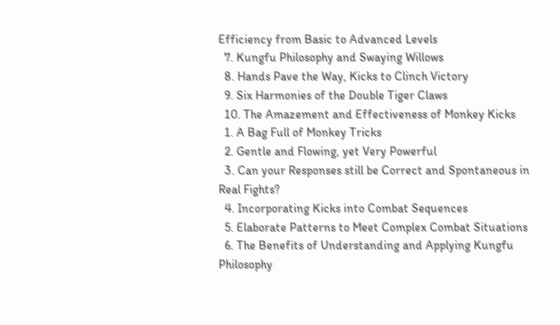Efficiency from Basic to Advanced Levels
  7. Kungfu Philosophy and Swaying Willows
  8. Hands Pave the Way, Kicks to Clinch Victory
  9. Six Harmonies of the Double Tiger Claws
  10. The Amazement and Effectiveness of Monkey Kicks
  1. A Bag Full of Monkey Tricks
  2. Gentle and Flowing, yet Very Powerful
  3. Can your Responses still be Correct and Spontaneous in Real Fights?
  4. Incorporating Kicks into Combat Sequences
  5. Elaborate Patterns to Meet Complex Combat Situations
  6. The Benefits of Understanding and Applying Kungfu Philosophy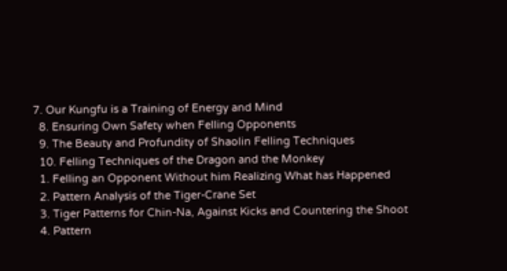7. Our Kungfu is a Training of Energy and Mind
  8. Ensuring Own Safety when Felling Opponents
  9. The Beauty and Profundity of Shaolin Felling Techniques
  10. Felling Techniques of the Dragon and the Monkey
  1. Felling an Opponent Without him Realizing What has Happened
  2. Pattern Analysis of the Tiger-Crane Set
  3. Tiger Patterns for Chin-Na, Against Kicks and Countering the Shoot
  4. Pattern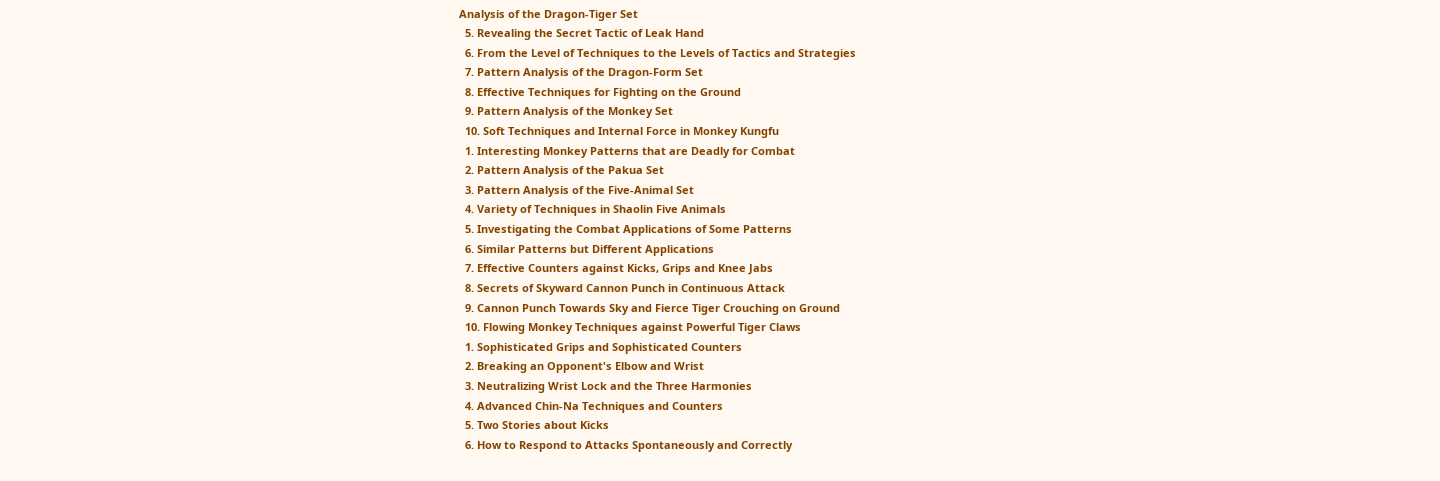Analysis of the Dragon-Tiger Set
  5. Revealing the Secret Tactic of Leak Hand
  6. From the Level of Techniques to the Levels of Tactics and Strategies
  7. Pattern Analysis of the Dragon-Form Set
  8. Effective Techniques for Fighting on the Ground
  9. Pattern Analysis of the Monkey Set
  10. Soft Techniques and Internal Force in Monkey Kungfu
  1. Interesting Monkey Patterns that are Deadly for Combat
  2. Pattern Analysis of the Pakua Set
  3. Pattern Analysis of the Five-Animal Set
  4. Variety of Techniques in Shaolin Five Animals
  5. Investigating the Combat Applications of Some Patterns
  6. Similar Patterns but Different Applications
  7. Effective Counters against Kicks, Grips and Knee Jabs
  8. Secrets of Skyward Cannon Punch in Continuous Attack
  9. Cannon Punch Towards Sky and Fierce Tiger Crouching on Ground
  10. Flowing Monkey Techniques against Powerful Tiger Claws
  1. Sophisticated Grips and Sophisticated Counters
  2. Breaking an Opponent's Elbow and Wrist
  3. Neutralizing Wrist Lock and the Three Harmonies
  4. Advanced Chin-Na Techniques and Counters
  5. Two Stories about Kicks
  6. How to Respond to Attacks Spontaneously and Correctly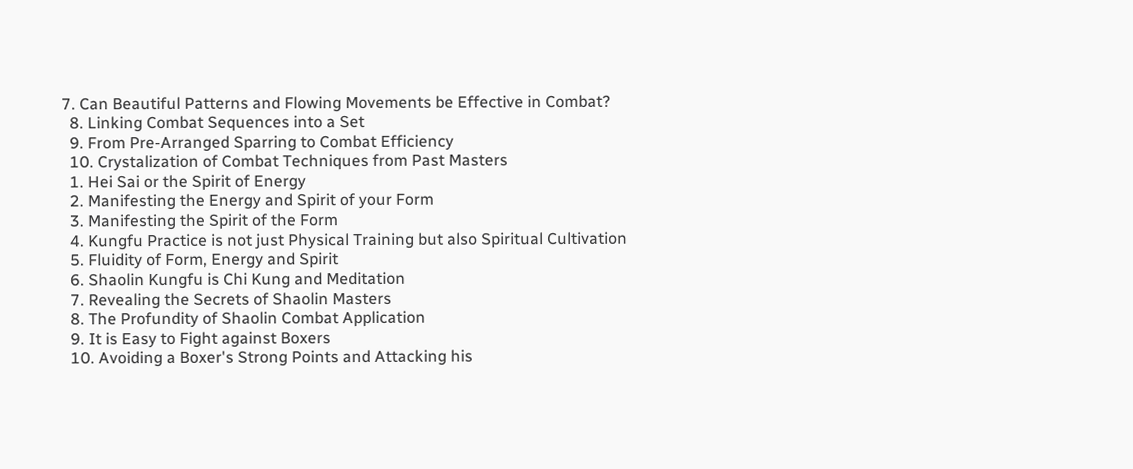7. Can Beautiful Patterns and Flowing Movements be Effective in Combat?
  8. Linking Combat Sequences into a Set
  9. From Pre-Arranged Sparring to Combat Efficiency
  10. Crystalization of Combat Techniques from Past Masters
  1. Hei Sai or the Spirit of Energy
  2. Manifesting the Energy and Spirit of your Form
  3. Manifesting the Spirit of the Form
  4. Kungfu Practice is not just Physical Training but also Spiritual Cultivation
  5. Fluidity of Form, Energy and Spirit
  6. Shaolin Kungfu is Chi Kung and Meditation
  7. Revealing the Secrets of Shaolin Masters
  8. The Profundity of Shaolin Combat Application
  9. It is Easy to Fight against Boxers
  10. Avoiding a Boxer's Strong Points and Attacking his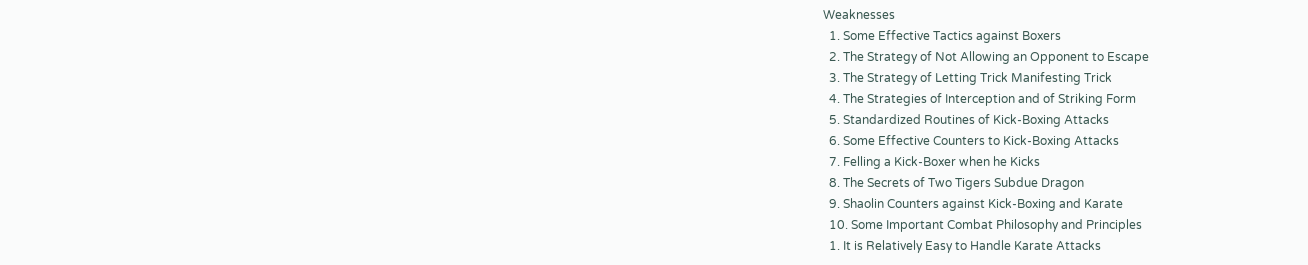Weaknesses
  1. Some Effective Tactics against Boxers
  2. The Strategy of Not Allowing an Opponent to Escape
  3. The Strategy of Letting Trick Manifesting Trick
  4. The Strategies of Interception and of Striking Form
  5. Standardized Routines of Kick-Boxing Attacks
  6. Some Effective Counters to Kick-Boxing Attacks
  7. Felling a Kick-Boxer when he Kicks
  8. The Secrets of Two Tigers Subdue Dragon
  9. Shaolin Counters against Kick-Boxing and Karate
  10. Some Important Combat Philosophy and Principles
  1. It is Relatively Easy to Handle Karate Attacks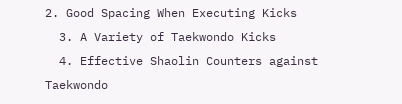2. Good Spacing When Executing Kicks
  3. A Variety of Taekwondo Kicks
  4. Effective Shaolin Counters against Taekwondo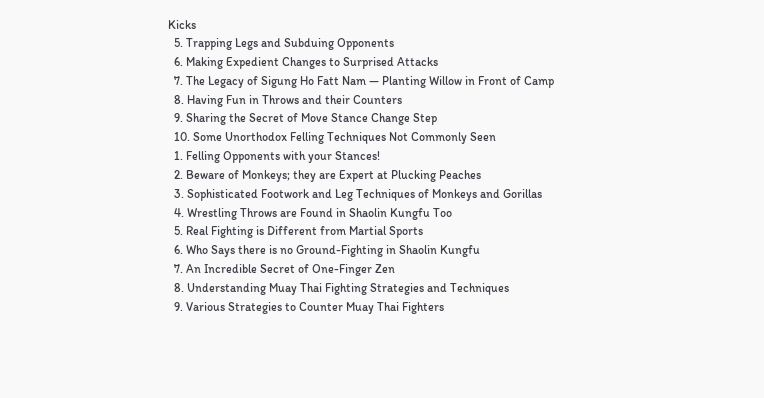Kicks
  5. Trapping Legs and Subduing Opponents
  6. Making Expedient Changes to Surprised Attacks
  7. The Legacy of Sigung Ho Fatt Nam — Planting Willow in Front of Camp
  8. Having Fun in Throws and their Counters
  9. Sharing the Secret of Move Stance Change Step
  10. Some Unorthodox Felling Techniques Not Commonly Seen
  1. Felling Opponents with your Stances!
  2. Beware of Monkeys; they are Expert at Plucking Peaches
  3. Sophisticated Footwork and Leg Techniques of Monkeys and Gorillas
  4. Wrestling Throws are Found in Shaolin Kungfu Too
  5. Real Fighting is Different from Martial Sports
  6. Who Says there is no Ground-Fighting in Shaolin Kungfu
  7. An Incredible Secret of One-Finger Zen
  8. Understanding Muay Thai Fighting Strategies and Techniques
  9. Various Strategies to Counter Muay Thai Fighters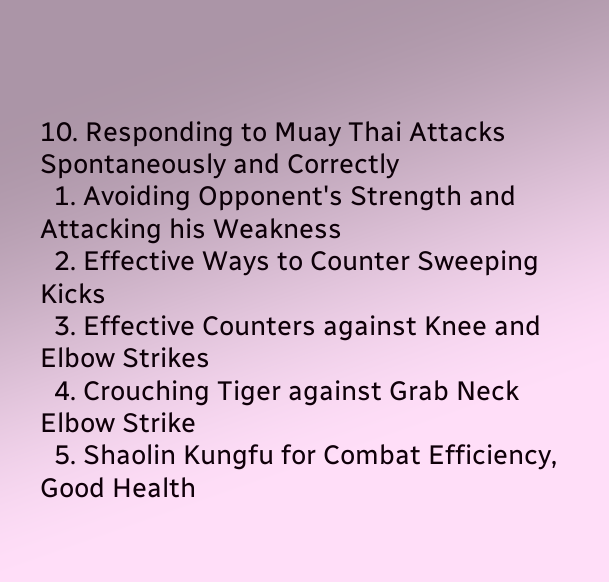10. Responding to Muay Thai Attacks Spontaneously and Correctly
  1. Avoiding Opponent's Strength and Attacking his Weakness
  2. Effective Ways to Counter Sweeping Kicks
  3. Effective Counters against Knee and Elbow Strikes
  4. Crouching Tiger against Grab Neck Elbow Strike
  5. Shaolin Kungfu for Combat Efficiency, Good Health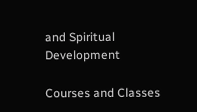and Spiritual Development

Courses and Classes